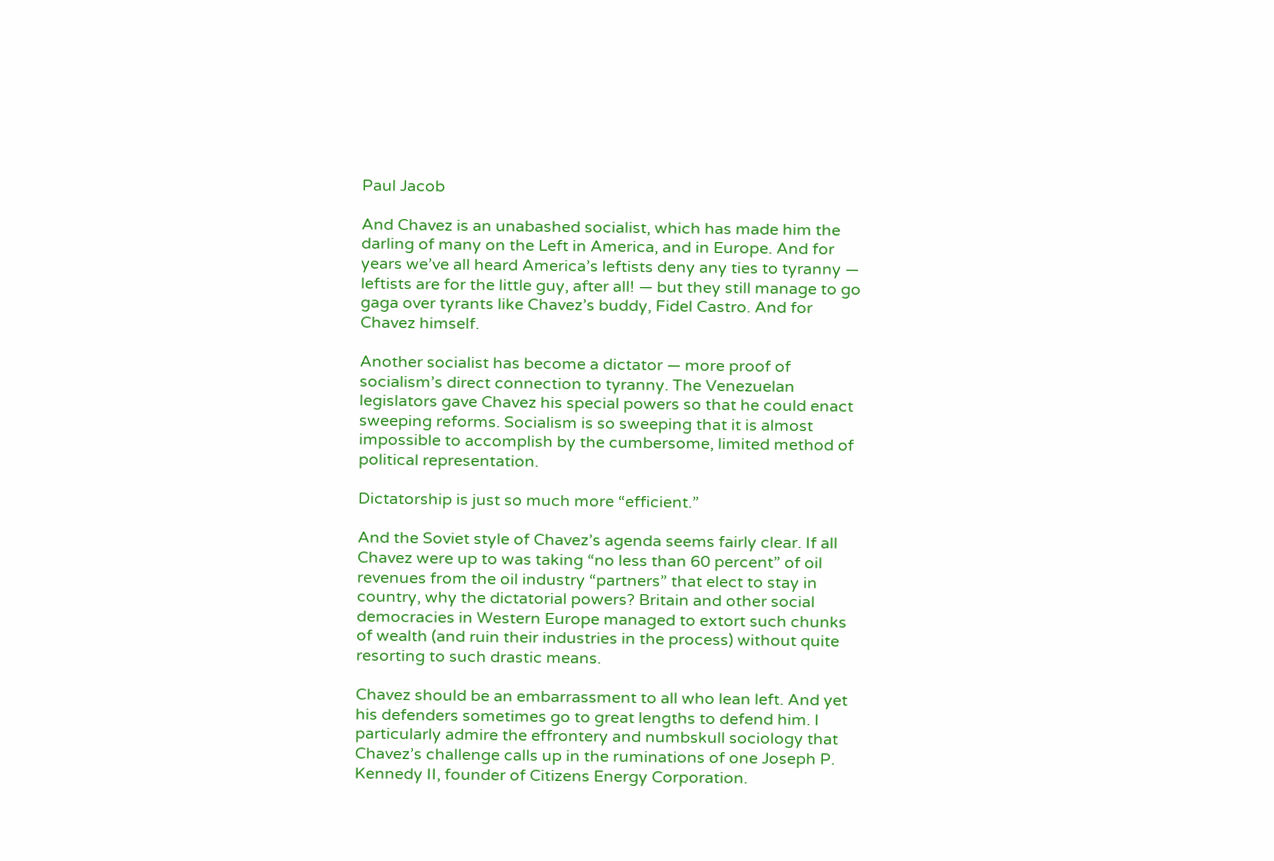Paul Jacob

And Chavez is an unabashed socialist, which has made him the darling of many on the Left in America, and in Europe. And for years we’ve all heard America’s leftists deny any ties to tyranny — leftists are for the little guy, after all! — but they still manage to go gaga over tyrants like Chavez’s buddy, Fidel Castro. And for Chavez himself.

Another socialist has become a dictator — more proof of socialism’s direct connection to tyranny. The Venezuelan legislators gave Chavez his special powers so that he could enact sweeping reforms. Socialism is so sweeping that it is almost impossible to accomplish by the cumbersome, limited method of political representation.

Dictatorship is just so much more “efficient.”

And the Soviet style of Chavez’s agenda seems fairly clear. If all Chavez were up to was taking “no less than 60 percent” of oil revenues from the oil industry “partners” that elect to stay in country, why the dictatorial powers? Britain and other social democracies in Western Europe managed to extort such chunks of wealth (and ruin their industries in the process) without quite resorting to such drastic means.

Chavez should be an embarrassment to all who lean left. And yet his defenders sometimes go to great lengths to defend him. I particularly admire the effrontery and numbskull sociology that Chavez’s challenge calls up in the ruminations of one Joseph P. Kennedy II, founder of Citizens Energy Corporation.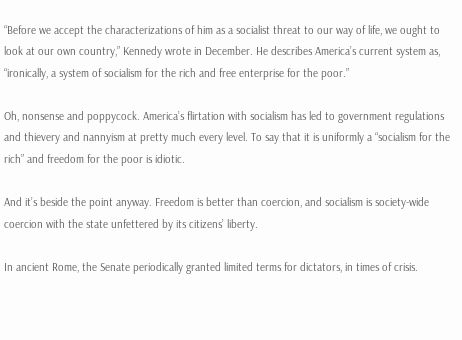“Before we accept the characterizations of him as a socialist threat to our way of life, we ought to look at our own country,” Kennedy wrote in December. He describes America’s current system as, “ironically, a system of socialism for the rich and free enterprise for the poor.”

Oh, nonsense and poppycock. America’s flirtation with socialism has led to government regulations and thievery and nannyism at pretty much every level. To say that it is uniformly a “socialism for the rich” and freedom for the poor is idiotic.

And it’s beside the point anyway. Freedom is better than coercion, and socialism is society-wide coercion with the state unfettered by its citizens’ liberty.

In ancient Rome, the Senate periodically granted limited terms for dictators, in times of crisis.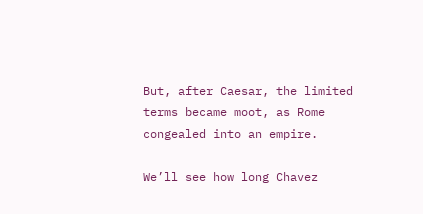But, after Caesar, the limited terms became moot, as Rome congealed into an empire.

We’ll see how long Chavez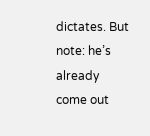dictates. But note: he’s already come out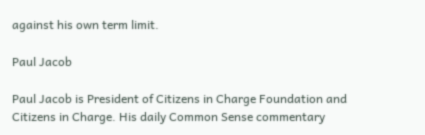against his own term limit.

Paul Jacob

Paul Jacob is President of Citizens in Charge Foundation and Citizens in Charge. His daily Common Sense commentary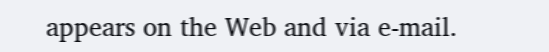appears on the Web and via e-mail.